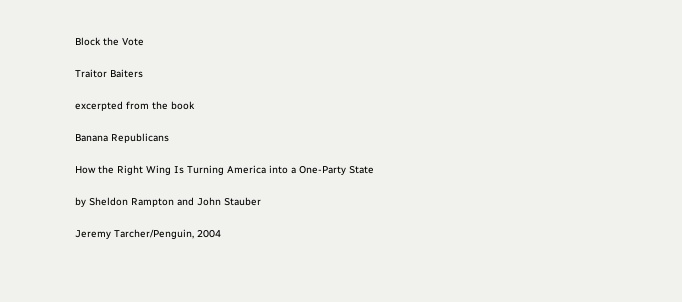Block the Vote

Traitor Baiters

excerpted from the book

Banana Republicans

How the Right Wing Is Turning America into a One-Party State

by Sheldon Rampton and John Stauber

Jeremy Tarcher/Penguin, 2004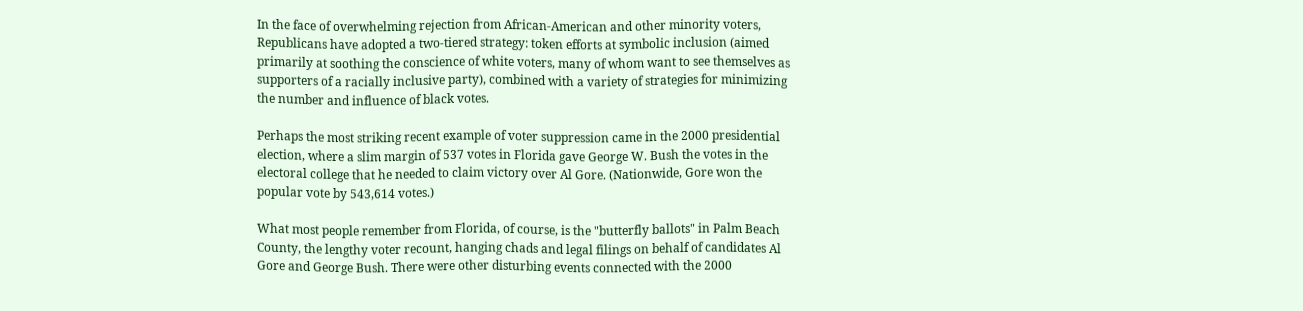In the face of overwhelming rejection from African-American and other minority voters, Republicans have adopted a two-tiered strategy: token efforts at symbolic inclusion (aimed primarily at soothing the conscience of white voters, many of whom want to see themselves as supporters of a racially inclusive party), combined with a variety of strategies for minimizing the number and influence of black votes.

Perhaps the most striking recent example of voter suppression came in the 2000 presidential election, where a slim margin of 537 votes in Florida gave George W. Bush the votes in the electoral college that he needed to claim victory over Al Gore. (Nationwide, Gore won the popular vote by 543,614 votes.)

What most people remember from Florida, of course, is the "butterfly ballots" in Palm Beach County, the lengthy voter recount, hanging chads and legal filings on behalf of candidates Al Gore and George Bush. There were other disturbing events connected with the 2000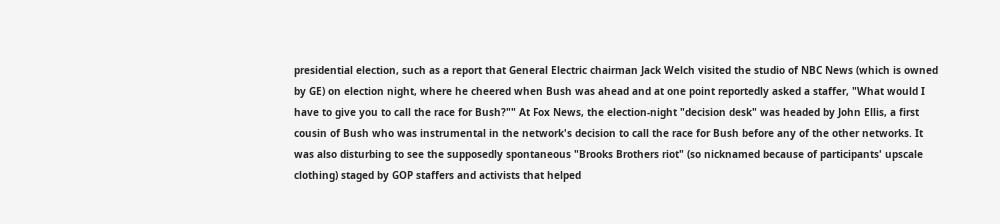presidential election, such as a report that General Electric chairman Jack Welch visited the studio of NBC News (which is owned by GE) on election night, where he cheered when Bush was ahead and at one point reportedly asked a staffer, "What would I have to give you to call the race for Bush?"" At Fox News, the election-night "decision desk" was headed by John Ellis, a first cousin of Bush who was instrumental in the network's decision to call the race for Bush before any of the other networks. It was also disturbing to see the supposedly spontaneous "Brooks Brothers riot" (so nicknamed because of participants' upscale clothing) staged by GOP staffers and activists that helped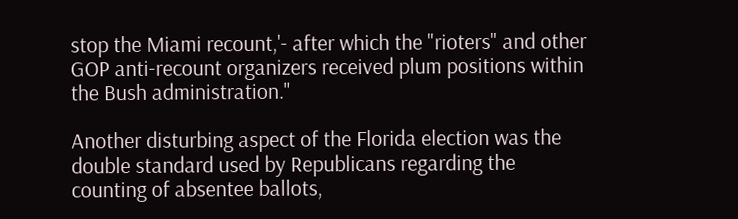stop the Miami recount,'- after which the "rioters" and other GOP anti-recount organizers received plum positions within the Bush administration."

Another disturbing aspect of the Florida election was the double standard used by Republicans regarding the counting of absentee ballots,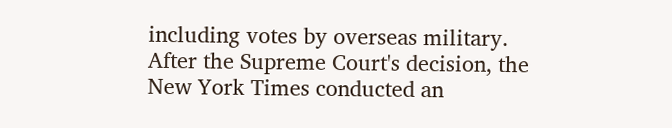including votes by overseas military. After the Supreme Court's decision, the New York Times conducted an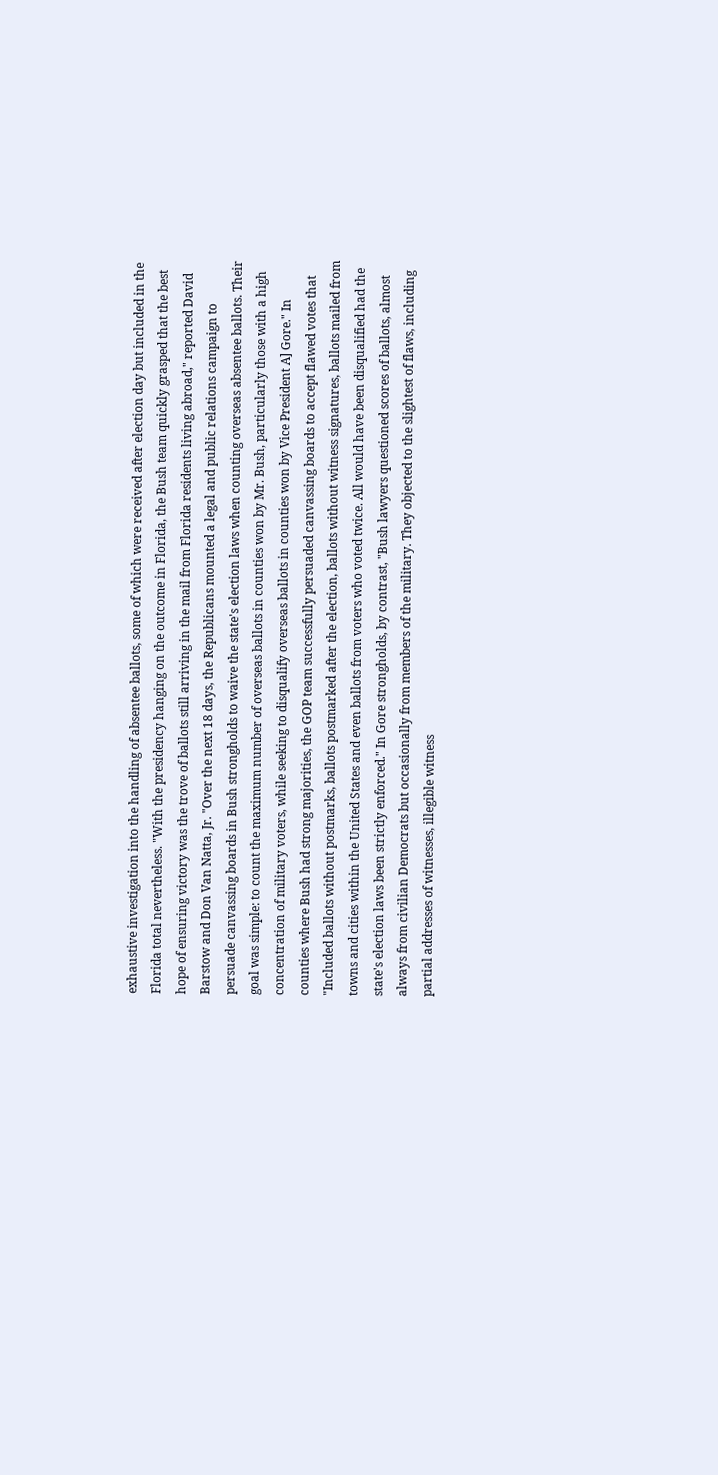exhaustive investigation into the handling of absentee ballots, some of which were received after election day but included in the Florida total nevertheless. "With the presidency hanging on the outcome in Florida, the Bush team quickly grasped that the best hope of ensuring victory was the trove of ballots still arriving in the mail from Florida residents living abroad," reported David Barstow and Don Van Natta, Jr. "Over the next 18 days, the Republicans mounted a legal and public relations campaign to persuade canvassing boards in Bush strongholds to waive the state's election laws when counting overseas absentee ballots. Their goal was simple: to count the maximum number of overseas ballots in counties won by Mr. Bush, particularly those with a high concentration of military voters, while seeking to disqualify overseas ballots in counties won by Vice President A] Gore." In counties where Bush had strong majorities, the GOP team successfully persuaded canvassing boards to accept flawed votes that "Included ballots without postmarks, ballots postmarked after the election, ballots without witness signatures, ballots mailed from towns and cities within the United States and even ballots from voters who voted twice. All would have been disqualified had the state's election laws been strictly enforced." In Gore strongholds, by contrast, "Bush lawyers questioned scores of ballots, almost always from civilian Democrats but occasionally from members of the military. They objected to the slightest of flaws, including partial addresses of witnesses, illegible witness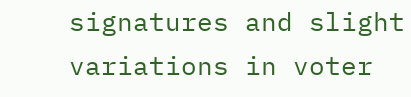signatures and slight variations in voter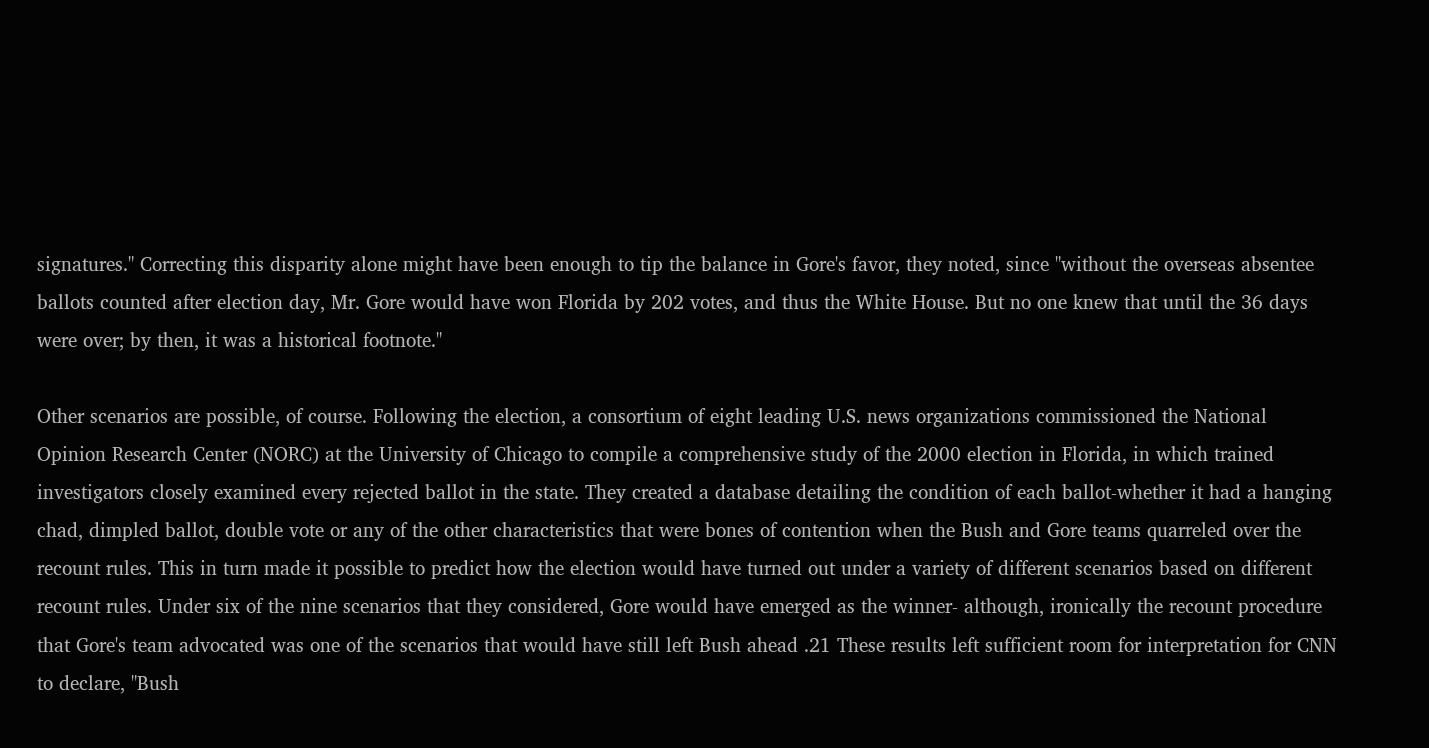signatures." Correcting this disparity alone might have been enough to tip the balance in Gore's favor, they noted, since "without the overseas absentee ballots counted after election day, Mr. Gore would have won Florida by 202 votes, and thus the White House. But no one knew that until the 36 days were over; by then, it was a historical footnote."

Other scenarios are possible, of course. Following the election, a consortium of eight leading U.S. news organizations commissioned the National Opinion Research Center (NORC) at the University of Chicago to compile a comprehensive study of the 2000 election in Florida, in which trained investigators closely examined every rejected ballot in the state. They created a database detailing the condition of each ballot-whether it had a hanging chad, dimpled ballot, double vote or any of the other characteristics that were bones of contention when the Bush and Gore teams quarreled over the recount rules. This in turn made it possible to predict how the election would have turned out under a variety of different scenarios based on different recount rules. Under six of the nine scenarios that they considered, Gore would have emerged as the winner- although, ironically the recount procedure that Gore's team advocated was one of the scenarios that would have still left Bush ahead .21 These results left sufficient room for interpretation for CNN to declare, "Bush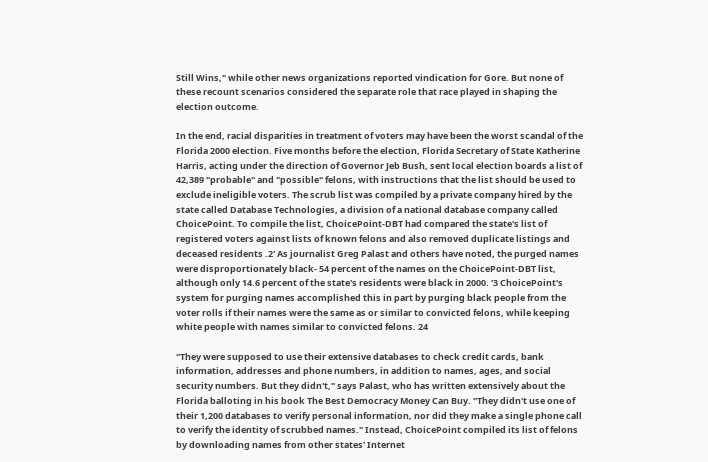Still Wins," while other news organizations reported vindication for Gore. But none of these recount scenarios considered the separate role that race played in shaping the election outcome.

In the end, racial disparities in treatment of voters may have been the worst scandal of the Florida 2000 election. Five months before the election, Florida Secretary of State Katherine Harris, acting under the direction of Governor Jeb Bush, sent local election boards a list of 42,389 "probable" and "possible" felons, with instructions that the list should be used to exclude ineligible voters. The scrub list was compiled by a private company hired by the state called Database Technologies, a division of a national database company called ChoicePoint. To compile the list, ChoicePoint-DBT had compared the state's list of registered voters against lists of known felons and also removed duplicate listings and deceased residents .2' As journalist Greg Palast and others have noted, the purged names were disproportionately black- 54 percent of the names on the ChoicePoint-DBT list, although only 14.6 percent of the state's residents were black in 2000. '3 ChoicePoint's system for purging names accomplished this in part by purging black people from the voter rolls if their names were the same as or similar to convicted felons, while keeping white people with names similar to convicted felons. 24

"They were supposed to use their extensive databases to check credit cards, bank information, addresses and phone numbers, in addition to names, ages, and social security numbers. But they didn't," says Palast, who has written extensively about the Florida balloting in his book The Best Democracy Money Can Buy. "They didn't use one of their 1,200 databases to verify personal information, nor did they make a single phone call to verify the identity of scrubbed names." Instead, ChoicePoint compiled its list of felons by downloading names from other states' Internet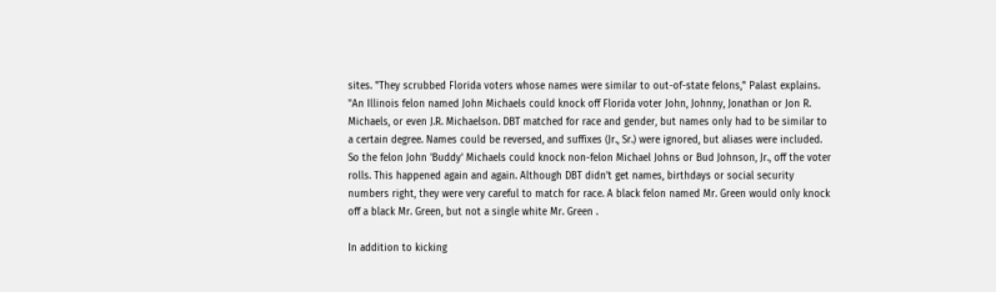sites. "They scrubbed Florida voters whose names were similar to out-of-state felons," Palast explains. "An Illinois felon named John Michaels could knock off Florida voter John, Johnny, Jonathan or Jon R. Michaels, or even J.R. Michaelson. DBT matched for race and gender, but names only had to be similar to a certain degree. Names could be reversed, and suffixes (Jr., Sr.) were ignored, but aliases were included. So the felon John 'Buddy' Michaels could knock non-felon Michael Johns or Bud Johnson, Jr., off the voter rolls. This happened again and again. Although DBT didn't get names, birthdays or social security numbers right, they were very careful to match for race. A black felon named Mr. Green would only knock off a black Mr. Green, but not a single white Mr. Green .

In addition to kicking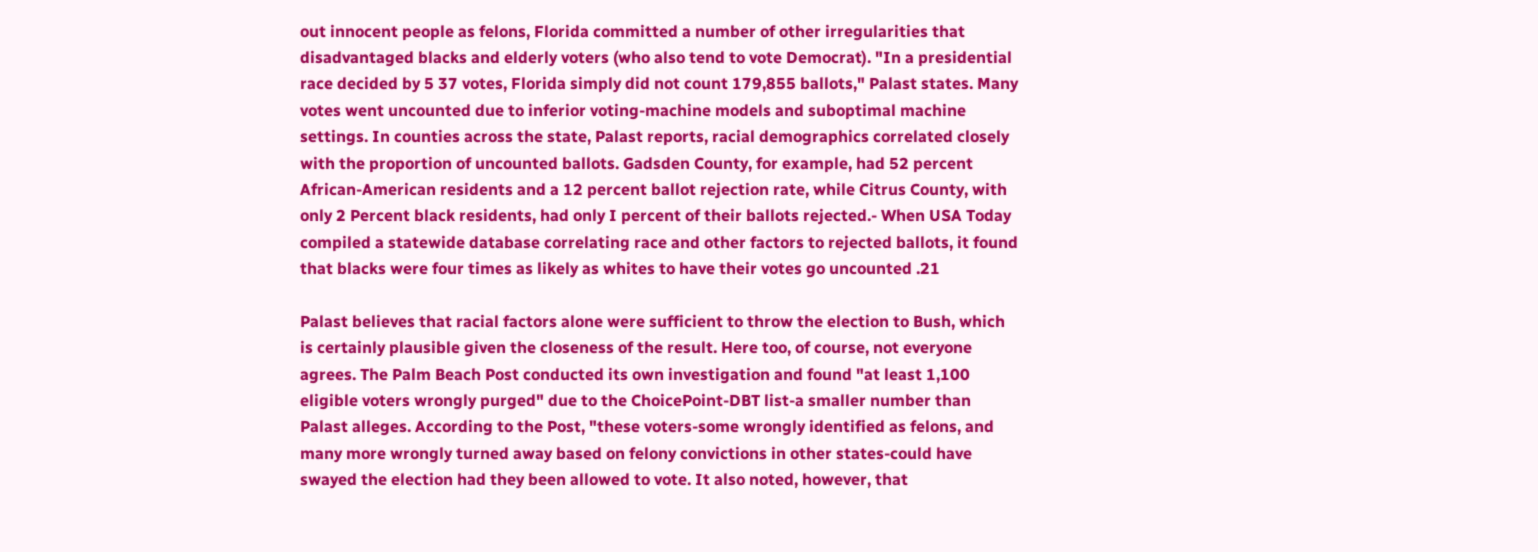out innocent people as felons, Florida committed a number of other irregularities that disadvantaged blacks and elderly voters (who also tend to vote Democrat). "In a presidential race decided by 5 37 votes, Florida simply did not count 179,855 ballots," Palast states. Many votes went uncounted due to inferior voting-machine models and suboptimal machine settings. In counties across the state, Palast reports, racial demographics correlated closely with the proportion of uncounted ballots. Gadsden County, for example, had 52 percent African-American residents and a 12 percent ballot rejection rate, while Citrus County, with only 2 Percent black residents, had only I percent of their ballots rejected.- When USA Today compiled a statewide database correlating race and other factors to rejected ballots, it found that blacks were four times as likely as whites to have their votes go uncounted .21

Palast believes that racial factors alone were sufficient to throw the election to Bush, which is certainly plausible given the closeness of the result. Here too, of course, not everyone agrees. The Palm Beach Post conducted its own investigation and found "at least 1,100 eligible voters wrongly purged" due to the ChoicePoint-DBT list-a smaller number than Palast alleges. According to the Post, "these voters-some wrongly identified as felons, and many more wrongly turned away based on felony convictions in other states-could have swayed the election had they been allowed to vote. It also noted, however, that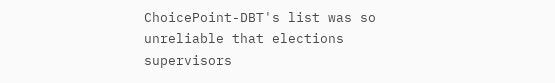ChoicePoint-DBT's list was so unreliable that elections supervisors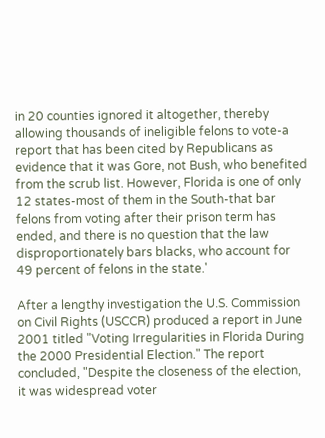in 20 counties ignored it altogether, thereby allowing thousands of ineligible felons to vote-a report that has been cited by Republicans as evidence that it was Gore, not Bush, who benefited from the scrub list. However, Florida is one of only 12 states-most of them in the South-that bar felons from voting after their prison term has ended, and there is no question that the law disproportionately bars blacks, who account for 49 percent of felons in the state.'

After a lengthy investigation the U.S. Commission on Civil Rights (USCCR) produced a report in June 2001 titled "Voting Irregularities in Florida During the 2000 Presidential Election." The report concluded, "Despite the closeness of the election, it was widespread voter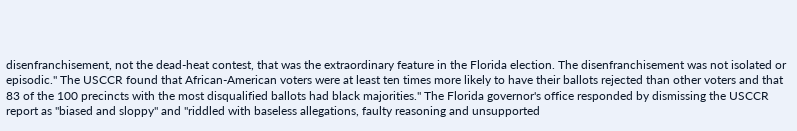disenfranchisement, not the dead-heat contest, that was the extraordinary feature in the Florida election. The disenfranchisement was not isolated or episodic." The USCCR found that African-American voters were at least ten times more likely to have their ballots rejected than other voters and that 83 of the 100 precincts with the most disqualified ballots had black majorities." The Florida governor's office responded by dismissing the USCCR report as "biased and sloppy" and "riddled with baseless allegations, faulty reasoning and unsupported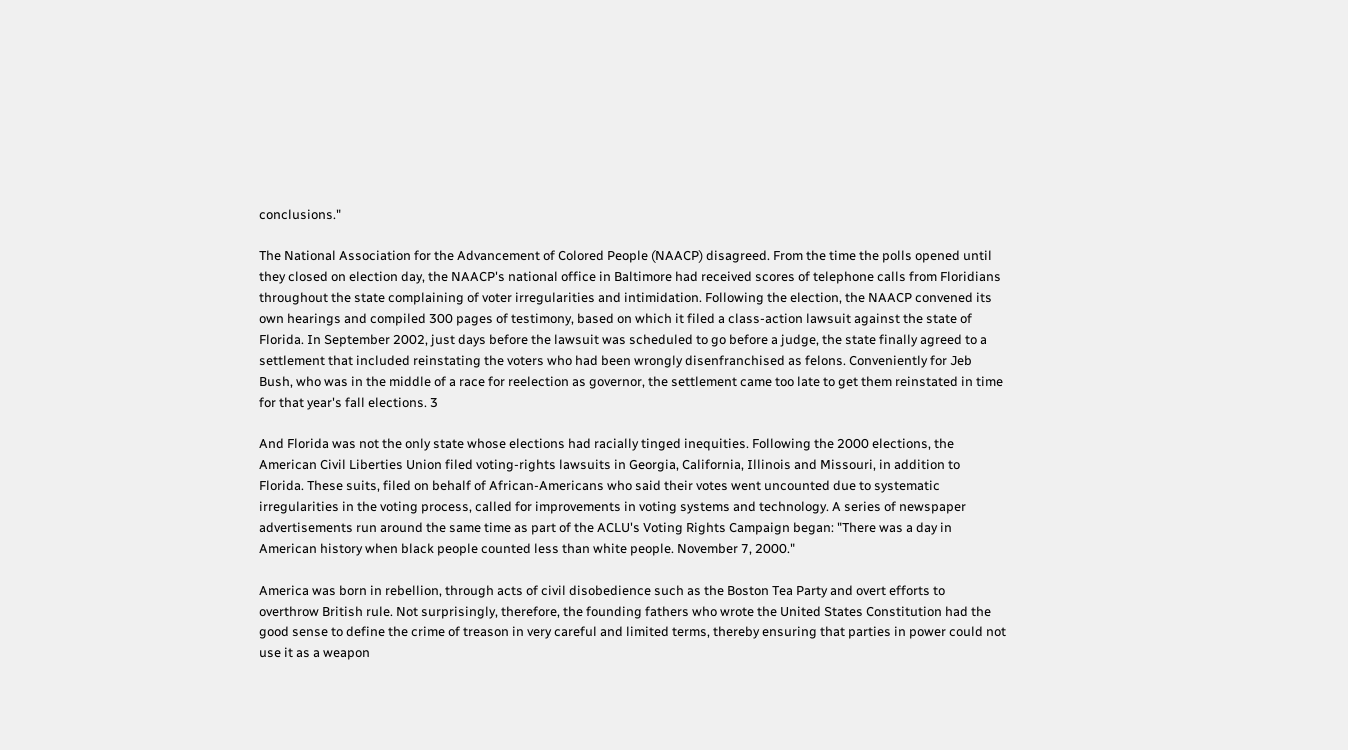conclusions."

The National Association for the Advancement of Colored People (NAACP) disagreed. From the time the polls opened until they closed on election day, the NAACP's national office in Baltimore had received scores of telephone calls from Floridians throughout the state complaining of voter irregularities and intimidation. Following the election, the NAACP convened its own hearings and compiled 300 pages of testimony, based on which it filed a class-action lawsuit against the state of Florida. In September 2002, just days before the lawsuit was scheduled to go before a judge, the state finally agreed to a settlement that included reinstating the voters who had been wrongly disenfranchised as felons. Conveniently for Jeb Bush, who was in the middle of a race for reelection as governor, the settlement came too late to get them reinstated in time for that year's fall elections. 3

And Florida was not the only state whose elections had racially tinged inequities. Following the 2000 elections, the American Civil Liberties Union filed voting-rights lawsuits in Georgia, California, Illinois and Missouri, in addition to Florida. These suits, filed on behalf of African-Americans who said their votes went uncounted due to systematic irregularities in the voting process, called for improvements in voting systems and technology. A series of newspaper advertisements run around the same time as part of the ACLU's Voting Rights Campaign began: "There was a day in American history when black people counted less than white people. November 7, 2000."

America was born in rebellion, through acts of civil disobedience such as the Boston Tea Party and overt efforts to overthrow British rule. Not surprisingly, therefore, the founding fathers who wrote the United States Constitution had the good sense to define the crime of treason in very careful and limited terms, thereby ensuring that parties in power could not use it as a weapon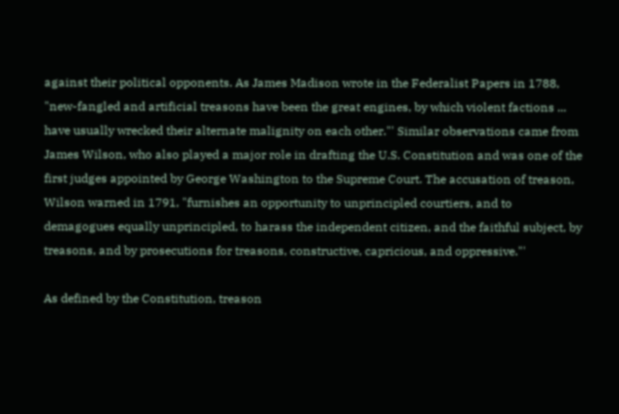against their political opponents. As James Madison wrote in the Federalist Papers in 1788, "new-fangled and artificial treasons have been the great engines, by which violent factions ... have usually wrecked their alternate malignity on each other."' Similar observations came from James Wilson, who also played a major role in drafting the U.S. Constitution and was one of the first judges appointed by George Washington to the Supreme Court. The accusation of treason, Wilson warned in 1791, "furnishes an opportunity to unprincipled courtiers, and to demagogues equally unprincipled, to harass the independent citizen, and the faithful subject, by treasons, and by prosecutions for treasons, constructive, capricious, and oppressive."'

As defined by the Constitution, treason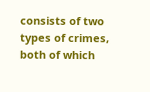consists of two types of crimes, both of which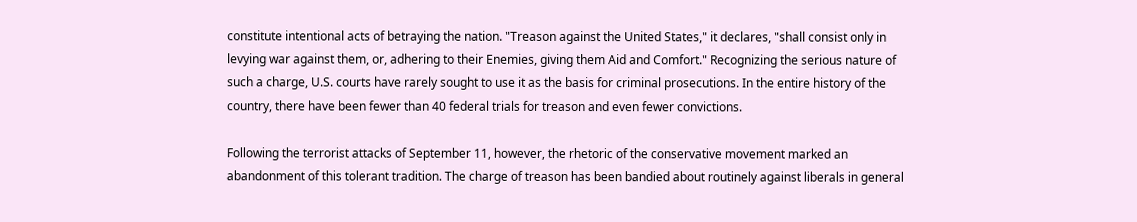constitute intentional acts of betraying the nation. "Treason against the United States," it declares, "shall consist only in levying war against them, or, adhering to their Enemies, giving them Aid and Comfort." Recognizing the serious nature of such a charge, U.S. courts have rarely sought to use it as the basis for criminal prosecutions. In the entire history of the country, there have been fewer than 40 federal trials for treason and even fewer convictions.

Following the terrorist attacks of September 11, however, the rhetoric of the conservative movement marked an abandonment of this tolerant tradition. The charge of treason has been bandied about routinely against liberals in general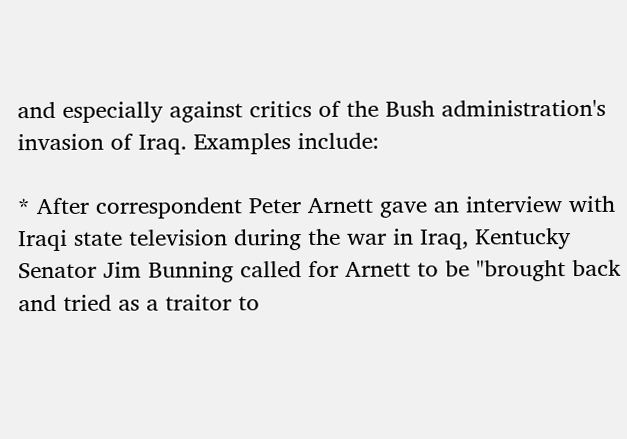and especially against critics of the Bush administration's invasion of Iraq. Examples include:

* After correspondent Peter Arnett gave an interview with Iraqi state television during the war in Iraq, Kentucky Senator Jim Bunning called for Arnett to be "brought back and tried as a traitor to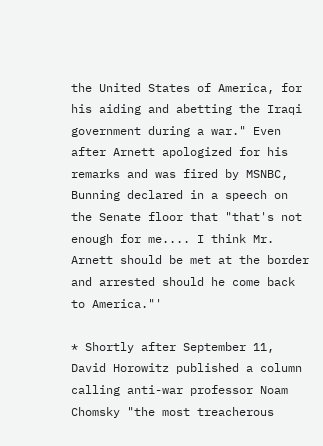the United States of America, for his aiding and abetting the Iraqi government during a war." Even after Arnett apologized for his remarks and was fired by MSNBC, Bunning declared in a speech on the Senate floor that "that's not enough for me.... I think Mr. Arnett should be met at the border and arrested should he come back to America."'

* Shortly after September 11, David Horowitz published a column calling anti-war professor Noam Chomsky "the most treacherous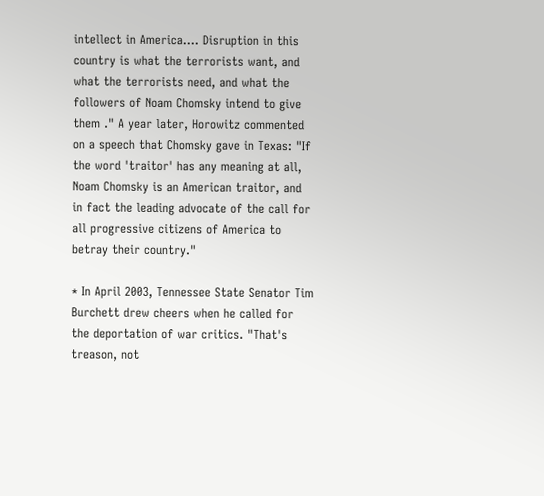intellect in America.... Disruption in this country is what the terrorists want, and what the terrorists need, and what the followers of Noam Chomsky intend to give them ." A year later, Horowitz commented on a speech that Chomsky gave in Texas: "If the word 'traitor' has any meaning at all, Noam Chomsky is an American traitor, and in fact the leading advocate of the call for all progressive citizens of America to betray their country."

* In April 2003, Tennessee State Senator Tim Burchett drew cheers when he called for the deportation of war critics. "That's treason, not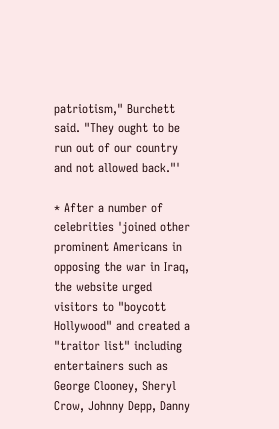patriotism," Burchett said. "They ought to be run out of our country and not allowed back."'

* After a number of celebrities 'joined other prominent Americans in opposing the war in Iraq, the website urged visitors to "boycott Hollywood" and created a "traitor list" including entertainers such as George Clooney, Sheryl Crow, Johnny Depp, Danny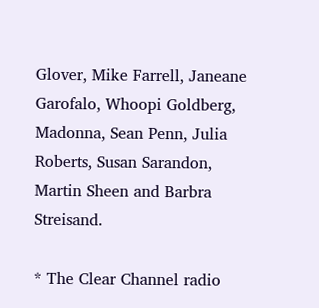Glover, Mike Farrell, Janeane Garofalo, Whoopi Goldberg, Madonna, Sean Penn, Julia Roberts, Susan Sarandon, Martin Sheen and Barbra Streisand.

* The Clear Channel radio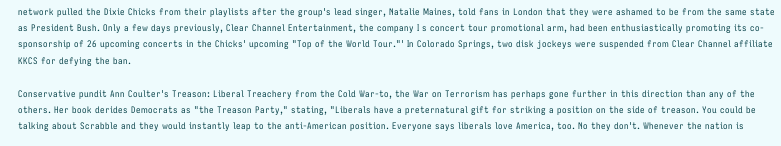network pulled the Dixie Chicks from their playlists after the group's lead singer, Natalie Maines, told fans in London that they were ashamed to be from the same state as President Bush. Only a few days previously, Clear Channel Entertainment, the company I s concert tour promotional arm, had been enthusiastically promoting its co-sponsorship of 26 upcoming concerts in the Chicks' upcoming "Top of the World Tour."' In Colorado Springs, two disk jockeys were suspended from Clear Channel affiliate KKCS for defying the ban.

Conservative pundit Ann Coulter's Treason: Liberal Treachery from the Cold War-to, the War on Terrorism has perhaps gone further in this direction than any of the others. Her book derides Democrats as "the Treason Party," stating, "Liberals have a preternatural gift for striking a position on the side of treason. You could be talking about Scrabble and they would instantly leap to the anti-American position. Everyone says liberals love America, too. No they don't. Whenever the nation is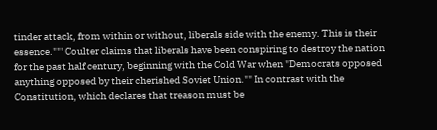tinder attack, from within or without, liberals side with the enemy. This is their essence.""' Coulter claims that liberals have been conspiring to destroy the nation for the past half century, beginning with the Cold War when "Democrats opposed anything opposed by their cherished Soviet Union."" In contrast with the Constitution, which declares that treason must be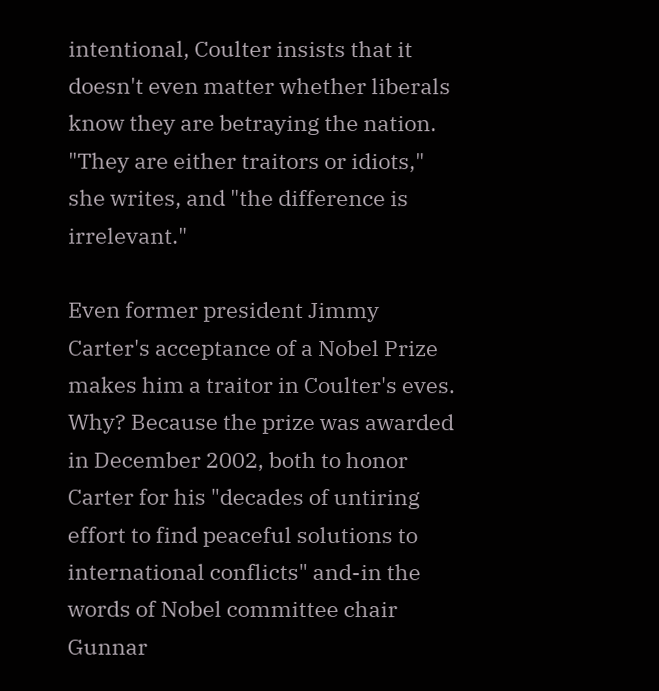intentional, Coulter insists that it doesn't even matter whether liberals know they are betraying the nation. "They are either traitors or idiots," she writes, and "the difference is irrelevant."

Even former president Jimmy Carter's acceptance of a Nobel Prize makes him a traitor in Coulter's eves. Why? Because the prize was awarded in December 2002, both to honor Carter for his "decades of untiring effort to find peaceful solutions to international conflicts" and-in the words of Nobel committee chair Gunnar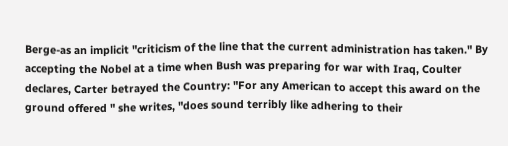Berge-as an implicit "criticism of the line that the current administration has taken." By accepting the Nobel at a time when Bush was preparing for war with Iraq, Coulter declares, Carter betrayed the Country: "For any American to accept this award on the ground offered " she writes, "does sound terribly like adhering to their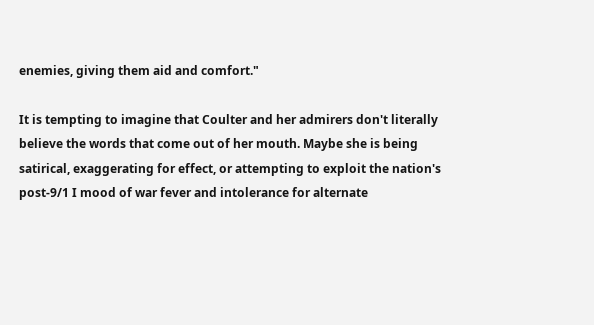enemies, giving them aid and comfort."

It is tempting to imagine that Coulter and her admirers don't literally believe the words that come out of her mouth. Maybe she is being satirical, exaggerating for effect, or attempting to exploit the nation's post-9/1 I mood of war fever and intolerance for alternate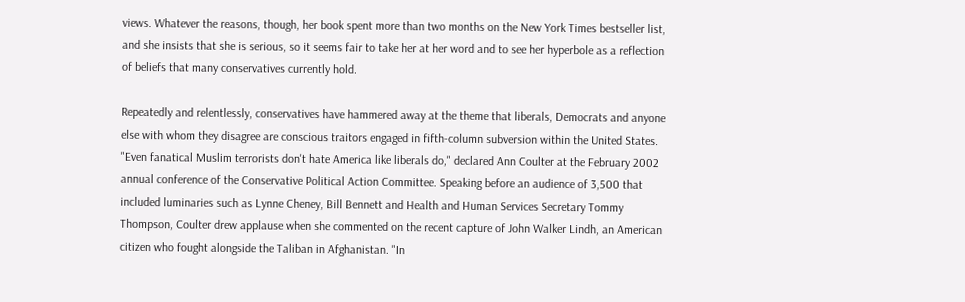views. Whatever the reasons, though, her book spent more than two months on the New York Times bestseller list, and she insists that she is serious, so it seems fair to take her at her word and to see her hyperbole as a reflection of beliefs that many conservatives currently hold.

Repeatedly and relentlessly, conservatives have hammered away at the theme that liberals, Democrats and anyone else with whom they disagree are conscious traitors engaged in fifth-column subversion within the United States. "Even fanatical Muslim terrorists don't hate America like liberals do," declared Ann Coulter at the February 2002 annual conference of the Conservative Political Action Committee. Speaking before an audience of 3,500 that included luminaries such as Lynne Cheney, Bill Bennett and Health and Human Services Secretary Tommy Thompson, Coulter drew applause when she commented on the recent capture of John Walker Lindh, an American citizen who fought alongside the Taliban in Afghanistan. "In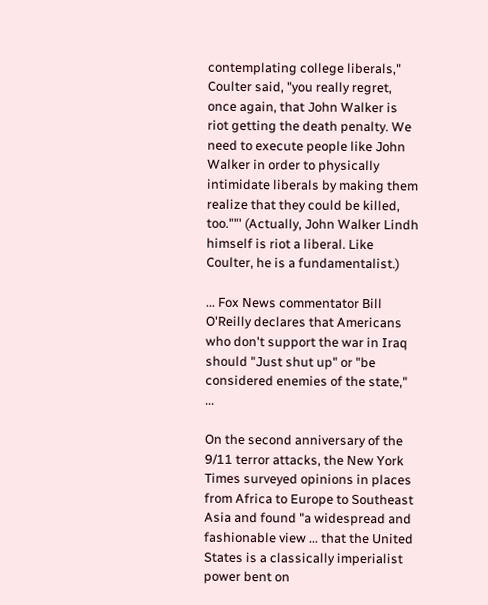contemplating college liberals," Coulter said, "you really regret, once again, that John Walker is riot getting the death penalty. We need to execute people like John Walker in order to physically intimidate liberals by making them realize that they could be killed, too.""' (Actually, John Walker Lindh himself is riot a liberal. Like Coulter, he is a fundamentalist.)

... Fox News commentator Bill O'Reilly declares that Americans who don't support the war in Iraq should "Just shut up" or "be considered enemies of the state," ...

On the second anniversary of the 9/11 terror attacks, the New York Times surveyed opinions in places from Africa to Europe to Southeast Asia and found "a widespread and fashionable view ... that the United States is a classically imperialist power bent on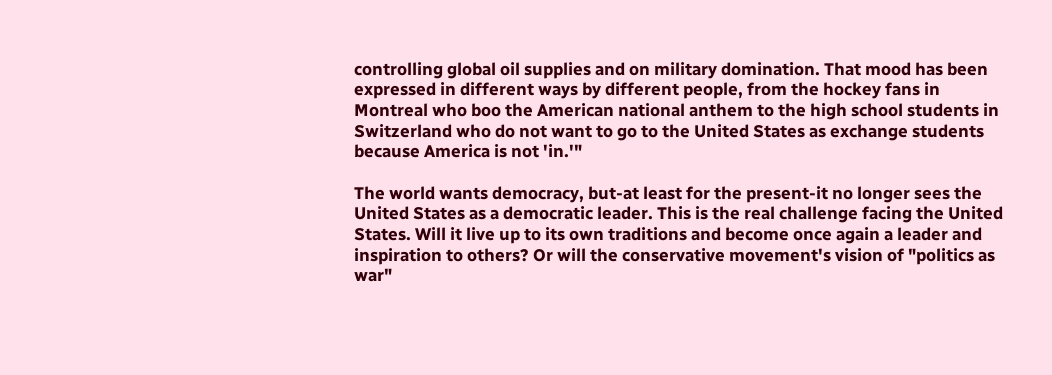controlling global oil supplies and on military domination. That mood has been expressed in different ways by different people, from the hockey fans in Montreal who boo the American national anthem to the high school students in Switzerland who do not want to go to the United States as exchange students because America is not 'in.'"

The world wants democracy, but-at least for the present-it no longer sees the United States as a democratic leader. This is the real challenge facing the United States. Will it live up to its own traditions and become once again a leader and inspiration to others? Or will the conservative movement's vision of "politics as war"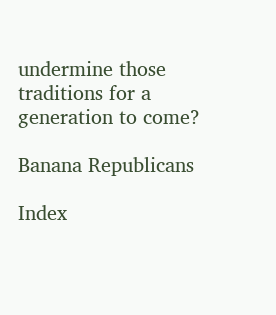undermine those traditions for a generation to come?

Banana Republicans

Index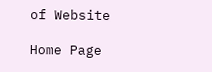of Website

Home Page